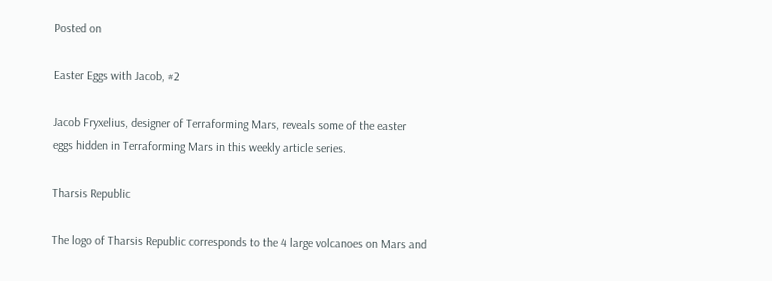Posted on

Easter Eggs with Jacob, #2

Jacob Fryxelius, designer of Terraforming Mars, reveals some of the easter eggs hidden in Terraforming Mars in this weekly article series.

Tharsis Republic

The logo of Tharsis Republic corresponds to the 4 large volcanoes on Mars and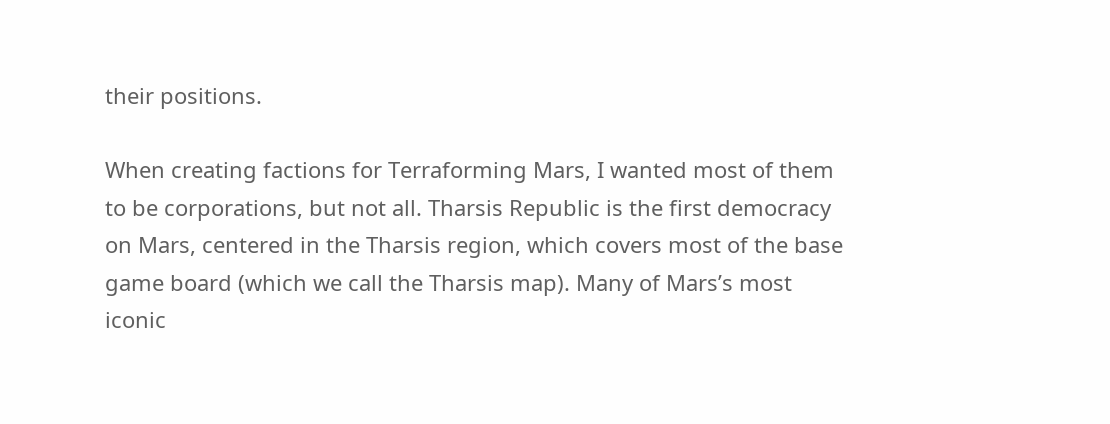their positions.

When creating factions for Terraforming Mars, I wanted most of them to be corporations, but not all. Tharsis Republic is the first democracy on Mars, centered in the Tharsis region, which covers most of the base game board (which we call the Tharsis map). Many of Mars’s most iconic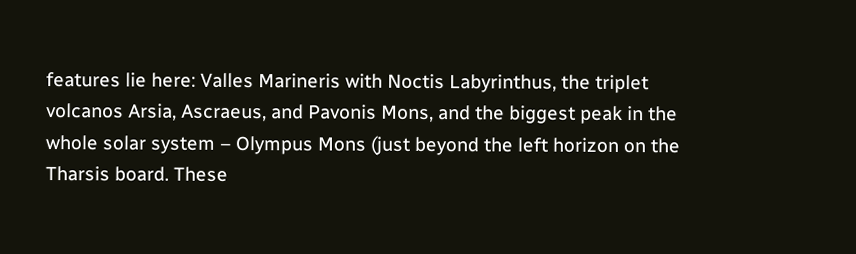features lie here: Valles Marineris with Noctis Labyrinthus, the triplet volcanos Arsia, Ascraeus, and Pavonis Mons, and the biggest peak in the whole solar system – Olympus Mons (just beyond the left horizon on the Tharsis board. These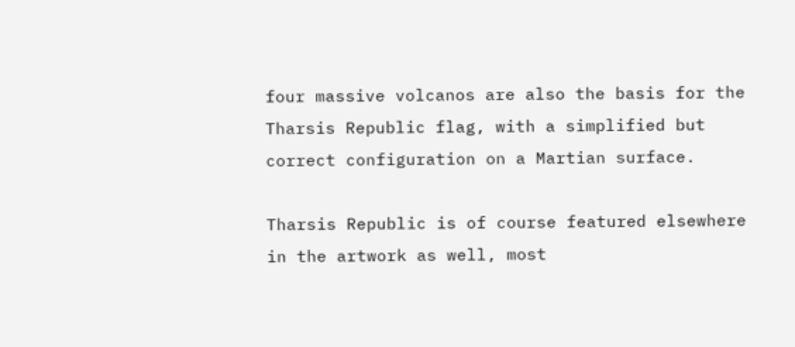four massive volcanos are also the basis for the Tharsis Republic flag, with a simplified but correct configuration on a Martian surface.

Tharsis Republic is of course featured elsewhere in the artwork as well, most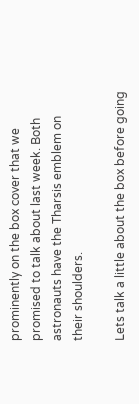prominently on the box cover that we promised to talk about last week. Both astronauts have the Tharsis emblem on their shoulders.

Lets talk a little about the box before going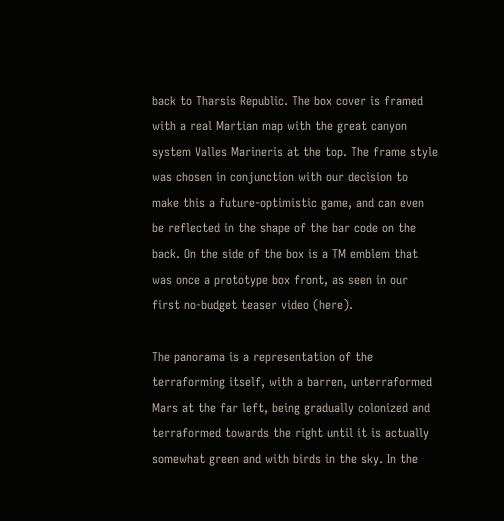back to Tharsis Republic. The box cover is framed with a real Martian map with the great canyon system Valles Marineris at the top. The frame style was chosen in conjunction with our decision to make this a future-optimistic game, and can even be reflected in the shape of the bar code on the back. On the side of the box is a TM emblem that was once a prototype box front, as seen in our first no-budget teaser video (here).

The panorama is a representation of the terraforming itself, with a barren, unterraformed Mars at the far left, being gradually colonized and terraformed towards the right until it is actually somewhat green and with birds in the sky. In the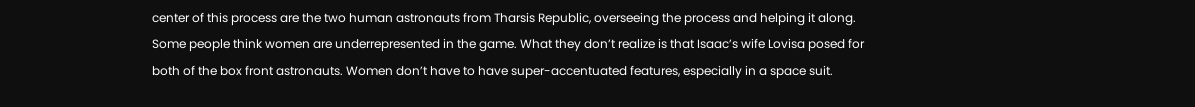center of this process are the two human astronauts from Tharsis Republic, overseeing the process and helping it along. Some people think women are underrepresented in the game. What they don’t realize is that Isaac’s wife Lovisa posed for both of the box front astronauts. Women don’t have to have super-accentuated features, especially in a space suit.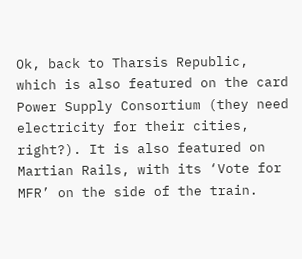Ok, back to Tharsis Republic, which is also featured on the card Power Supply Consortium (they need electricity for their cities, right?). It is also featured on Martian Rails, with its ‘Vote for MFR’ on the side of the train.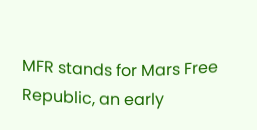MFR stands for Mars Free Republic, an early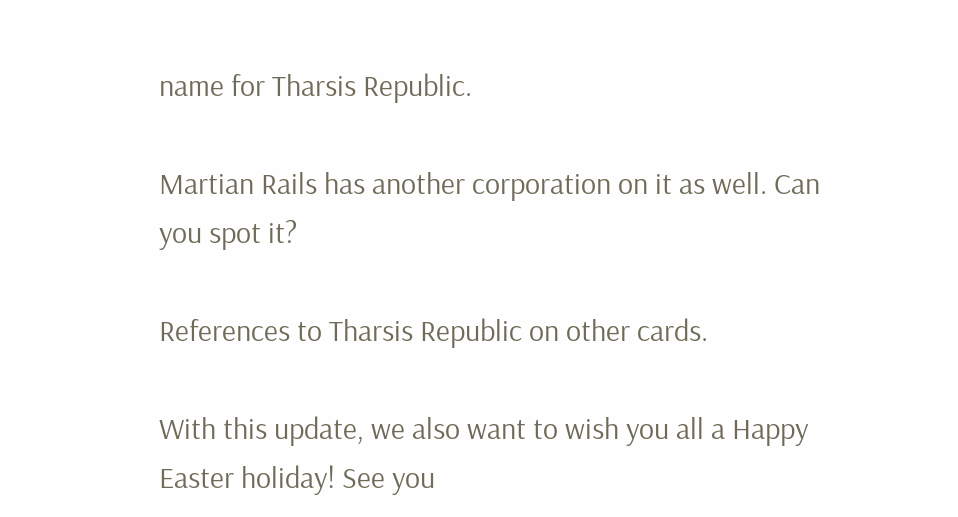name for Tharsis Republic.

Martian Rails has another corporation on it as well. Can you spot it?

References to Tharsis Republic on other cards.

With this update, we also want to wish you all a Happy Easter holiday! See you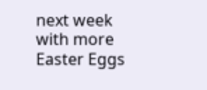next week with more Easter Eggs